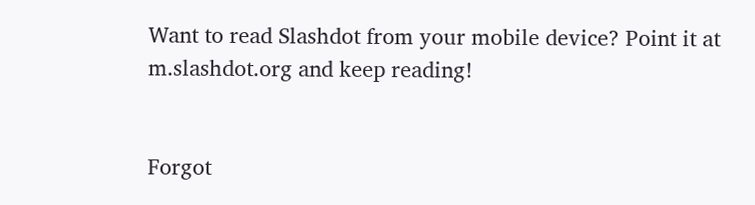Want to read Slashdot from your mobile device? Point it at m.slashdot.org and keep reading!


Forgot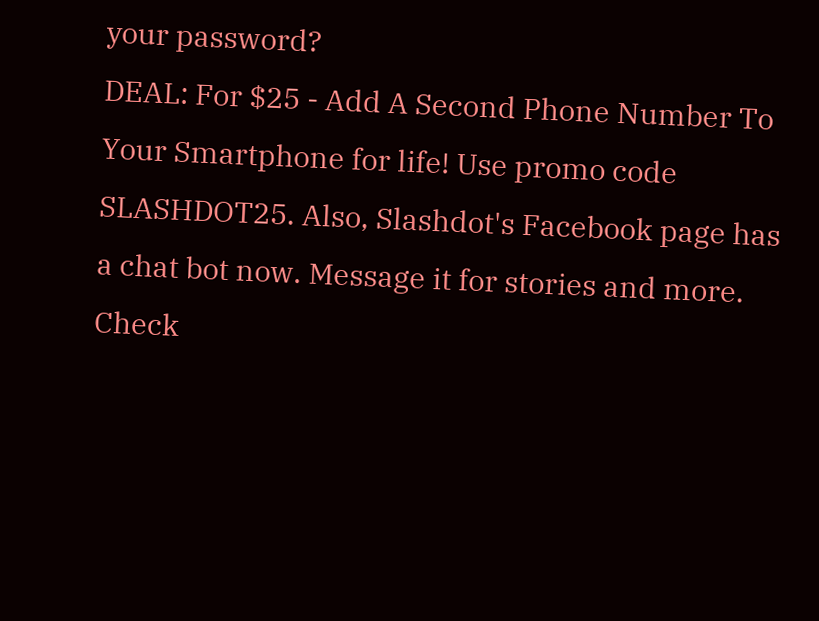your password?
DEAL: For $25 - Add A Second Phone Number To Your Smartphone for life! Use promo code SLASHDOT25. Also, Slashdot's Facebook page has a chat bot now. Message it for stories and more. Check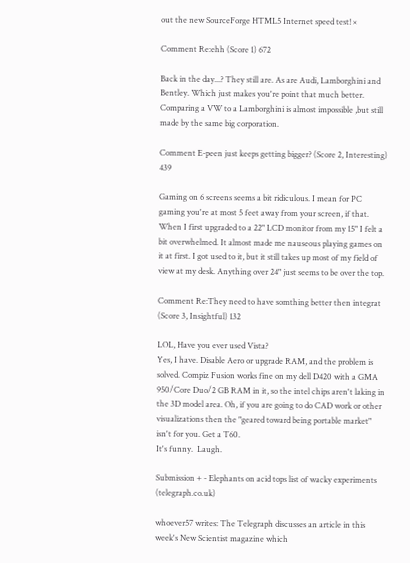out the new SourceForge HTML5 Internet speed test! ×

Comment Re:ehh (Score 1) 672

Back in the day...? They still are. As are Audi, Lamborghini and Bentley. Which just makes you're point that much better. Comparing a VW to a Lamborghini is almost impossible ,but still made by the same big corporation.

Comment E-peen just keeps getting bigger? (Score 2, Interesting) 439

Gaming on 6 screens seems a bit ridiculous. I mean for PC gaming you're at most 5 feet away from your screen, if that. When I first upgraded to a 22" LCD monitor from my 15" I felt a bit overwhelmed. It almost made me nauseous playing games on it at first. I got used to it, but it still takes up most of my field of view at my desk. Anything over 24" just seems to be over the top.

Comment Re:They need to have somthing better then integrat (Score 3, Insightful) 132

LOL, Have you ever used Vista?
Yes, I have. Disable Aero or upgrade RAM, and the problem is solved. Compiz Fusion works fine on my dell D420 with a GMA 950/Core Duo/2 GB RAM in it, so the intel chips aren't laking in the 3D model area. Oh, if you are going to do CAD work or other visualizations then the "geared toward being portable market" isn't for you. Get a T60.
It's funny.  Laugh.

Submission + - Elephants on acid tops list of wacky experiments (telegraph.co.uk)

whoever57 writes: The Telegraph discusses an article in this week's New Scientist magazine which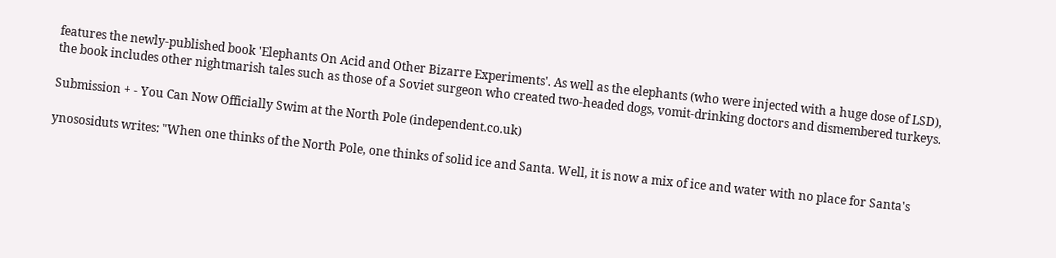features the newly-published book 'Elephants On Acid and Other Bizarre Experiments'. As well as the elephants (who were injected with a huge dose of LSD), the book includes other nightmarish tales such as those of a Soviet surgeon who created two-headed dogs, vomit-drinking doctors and dismembered turkeys.

Submission + - You Can Now Officially Swim at the North Pole (independent.co.uk)

ynososiduts writes: "When one thinks of the North Pole, one thinks of solid ice and Santa. Well, it is now a mix of ice and water with no place for Santa's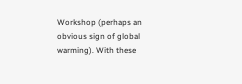Workshop (perhaps an obvious sign of global warming). With these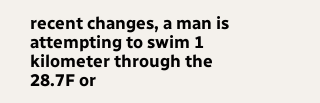recent changes, a man is attempting to swim 1 kilometer through the 28.7F or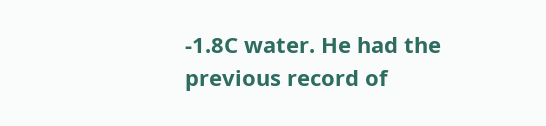-1.8C water. He had the previous record of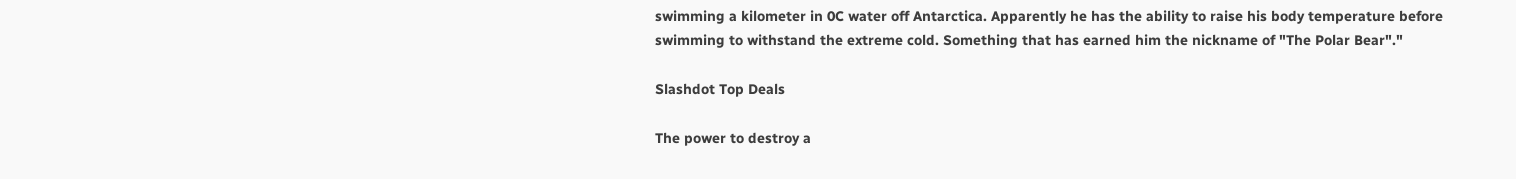swimming a kilometer in 0C water off Antarctica. Apparently he has the ability to raise his body temperature before swimming to withstand the extreme cold. Something that has earned him the nickname of "The Polar Bear"."

Slashdot Top Deals

The power to destroy a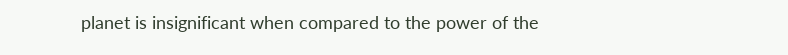planet is insignificant when compared to the power of the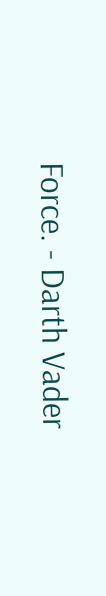Force. - Darth Vader